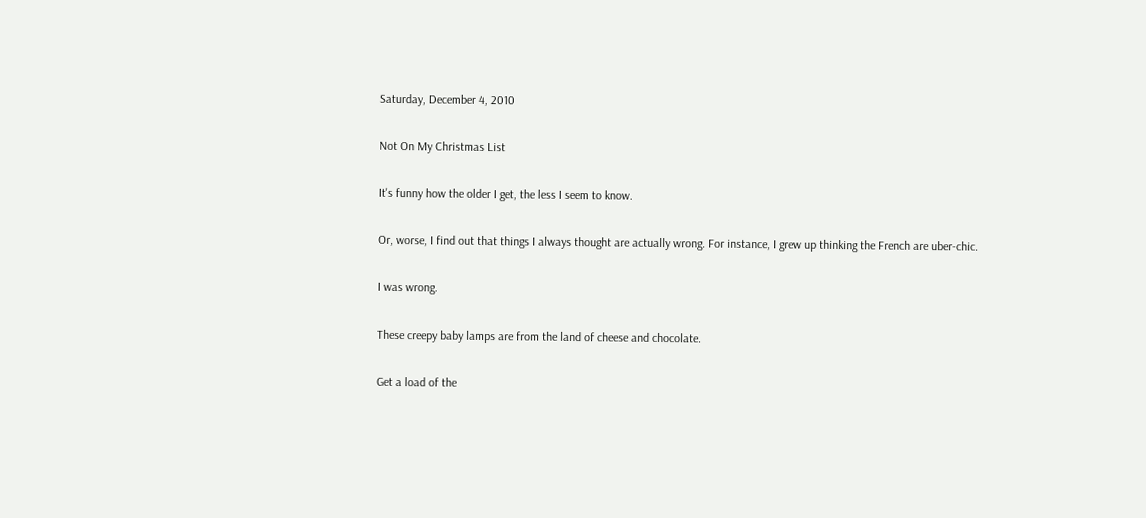Saturday, December 4, 2010

Not On My Christmas List

It's funny how the older I get, the less I seem to know.

Or, worse, I find out that things I always thought are actually wrong. For instance, I grew up thinking the French are uber-chic.

I was wrong.

These creepy baby lamps are from the land of cheese and chocolate.

Get a load of the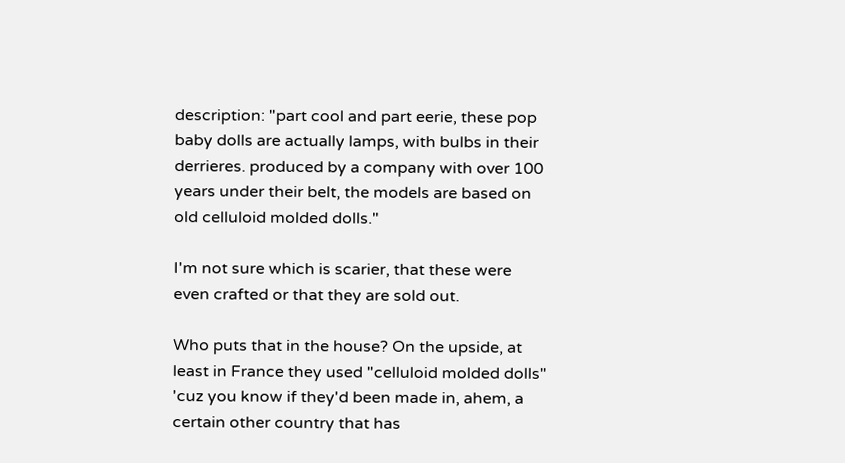description: "part cool and part eerie, these pop baby dolls are actually lamps, with bulbs in their derrieres. produced by a company with over 100 years under their belt, the models are based on old celluloid molded dolls."

I'm not sure which is scarier, that these were even crafted or that they are sold out.

Who puts that in the house? On the upside, at least in France they used "celluloid molded dolls" 'cuz you know if they'd been made in, ahem, a certain other country that has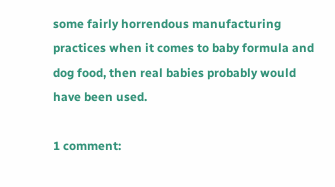some fairly horrendous manufacturing practices when it comes to baby formula and dog food, then real babies probably would have been used.

1 comment: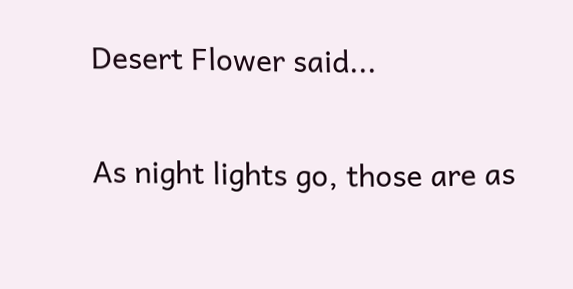Desert Flower said...

As night lights go, those are as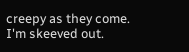creepy as they come. I'm skeeved out.